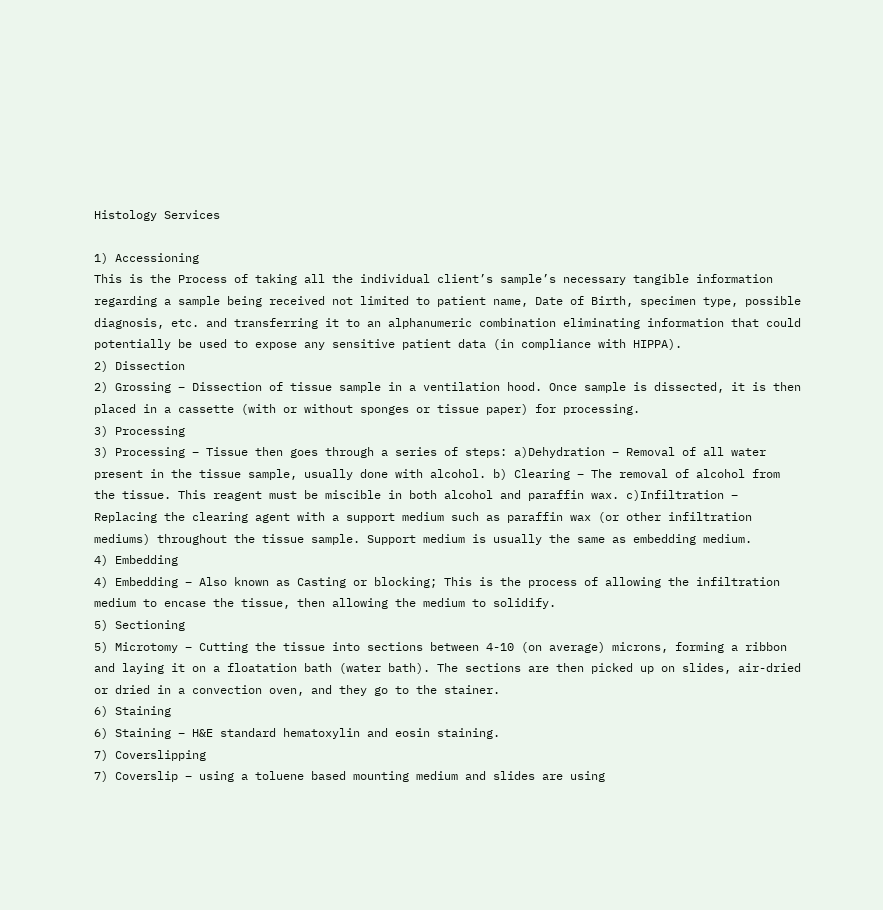Histology Services

1) Accessioning
This is the Process of taking all the individual client’s sample’s necessary tangible information regarding a sample being received not limited to patient name, Date of Birth, specimen type, possible diagnosis, etc. and transferring it to an alphanumeric combination eliminating information that could potentially be used to expose any sensitive patient data (in compliance with HIPPA).
2) Dissection
2) Grossing – Dissection of tissue sample in a ventilation hood. Once sample is dissected, it is then placed in a cassette (with or without sponges or tissue paper) for processing.
3) Processing
3) Processing – Tissue then goes through a series of steps: a)Dehydration – Removal of all water present in the tissue sample, usually done with alcohol. b) Clearing – The removal of alcohol from the tissue. This reagent must be miscible in both alcohol and paraffin wax. c)Infiltration – Replacing the clearing agent with a support medium such as paraffin wax (or other infiltration mediums) throughout the tissue sample. Support medium is usually the same as embedding medium.
4) Embedding
4) Embedding – Also known as Casting or blocking; This is the process of allowing the infiltration medium to encase the tissue, then allowing the medium to solidify.
5) Sectioning
5) Microtomy – Cutting the tissue into sections between 4-10 (on average) microns, forming a ribbon and laying it on a floatation bath (water bath). The sections are then picked up on slides, air-dried or dried in a convection oven, and they go to the stainer.
6) Staining
6) Staining – H&E standard hematoxylin and eosin staining.
7) Coverslipping
7) Coverslip – using a toluene based mounting medium and slides are using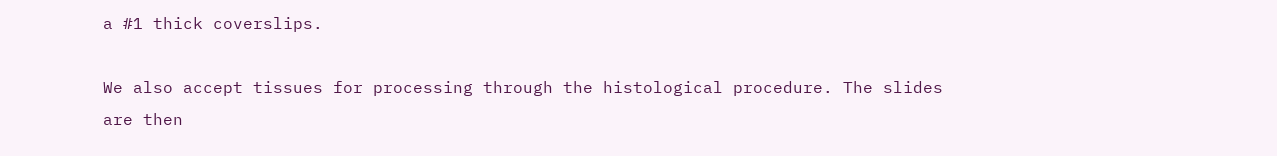a #1 thick coverslips.

We also accept tissues for processing through the histological procedure. The slides are then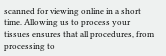scanned for viewing online in a short time. Allowing us to process your tissues ensures that all procedures, from processing to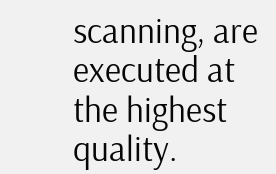scanning, are executed at the highest quality.